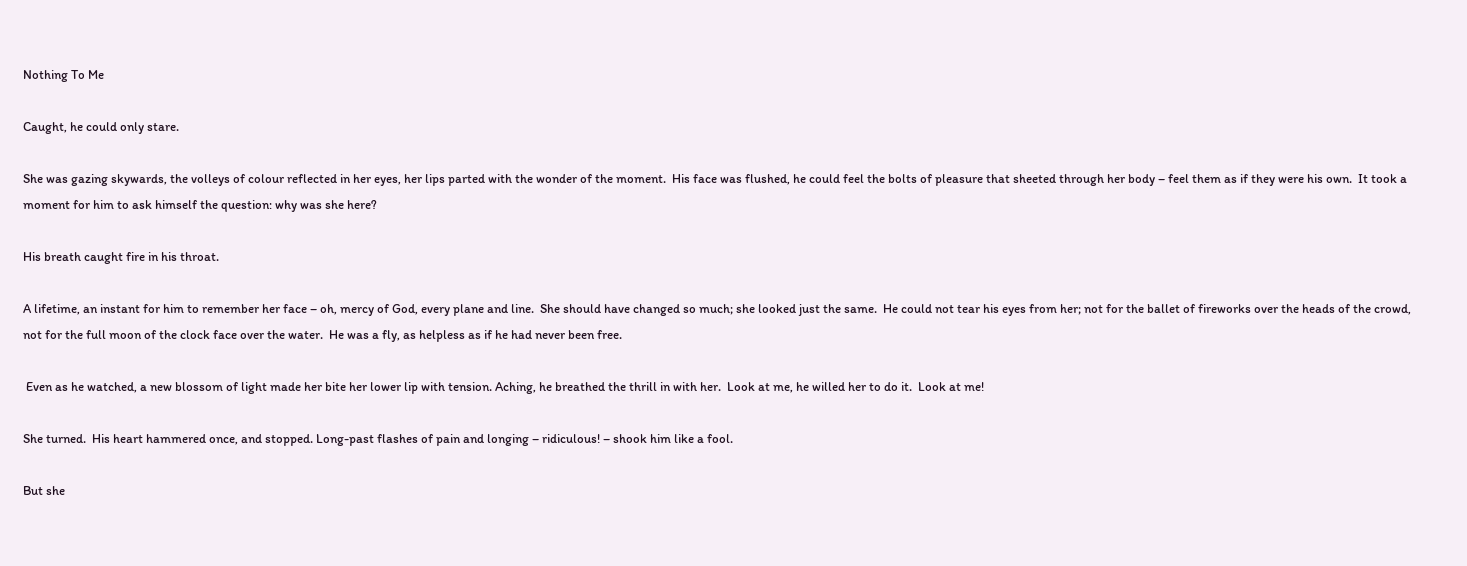Nothing To Me

Caught, he could only stare.

She was gazing skywards, the volleys of colour reflected in her eyes, her lips parted with the wonder of the moment.  His face was flushed, he could feel the bolts of pleasure that sheeted through her body – feel them as if they were his own.  It took a moment for him to ask himself the question: why was she here?

His breath caught fire in his throat.

A lifetime, an instant for him to remember her face – oh, mercy of God, every plane and line.  She should have changed so much; she looked just the same.  He could not tear his eyes from her; not for the ballet of fireworks over the heads of the crowd, not for the full moon of the clock face over the water.  He was a fly, as helpless as if he had never been free.

 Even as he watched, a new blossom of light made her bite her lower lip with tension. Aching, he breathed the thrill in with her.  Look at me, he willed her to do it.  Look at me!

She turned.  His heart hammered once, and stopped. Long-past flashes of pain and longing – ridiculous! – shook him like a fool.

But she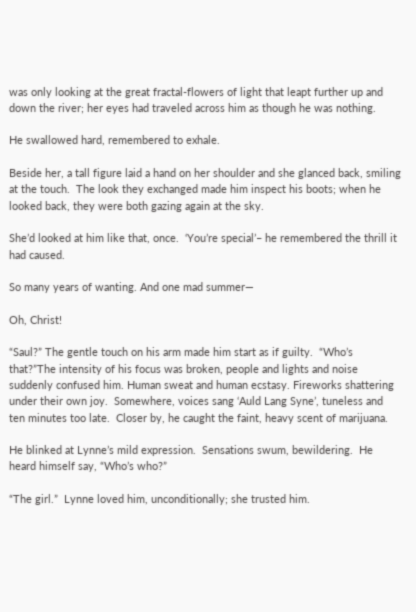was only looking at the great fractal-flowers of light that leapt further up and down the river; her eyes had traveled across him as though he was nothing.

He swallowed hard, remembered to exhale.

Beside her, a tall figure laid a hand on her shoulder and she glanced back, smiling at the touch.  The look they exchanged made him inspect his boots; when he looked back, they were both gazing again at the sky.

She’d looked at him like that, once.  ‘You’re special’– he remembered the thrill it had caused.

So many years of wanting. And one mad summer—

Oh, Christ!

“Saul?” The gentle touch on his arm made him start as if guilty.  “Who’s that?”The intensity of his focus was broken, people and lights and noise suddenly confused him. Human sweat and human ecstasy. Fireworks shattering under their own joy.  Somewhere, voices sang ‘Auld Lang Syne’, tuneless and ten minutes too late.  Closer by, he caught the faint, heavy scent of marijuana.

He blinked at Lynne’s mild expression.  Sensations swum, bewildering.  He heard himself say, “Who’s who?”

“The girl.”  Lynne loved him, unconditionally; she trusted him.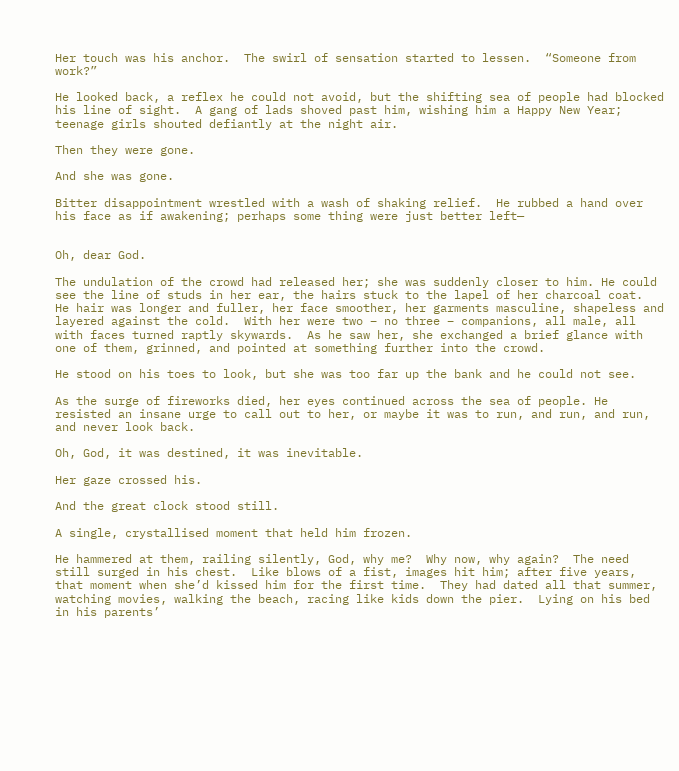Her touch was his anchor.  The swirl of sensation started to lessen.  “Someone from work?”

He looked back, a reflex he could not avoid, but the shifting sea of people had blocked his line of sight.  A gang of lads shoved past him, wishing him a Happy New Year; teenage girls shouted defiantly at the night air.

Then they were gone.

And she was gone.

Bitter disappointment wrestled with a wash of shaking relief.  He rubbed a hand over his face as if awakening; perhaps some thing were just better left—


Oh, dear God.

The undulation of the crowd had released her; she was suddenly closer to him. He could see the line of studs in her ear, the hairs stuck to the lapel of her charcoal coat.  He hair was longer and fuller, her face smoother, her garments masculine, shapeless and layered against the cold.  With her were two – no three – companions, all male, all with faces turned raptly skywards.  As he saw her, she exchanged a brief glance with one of them, grinned, and pointed at something further into the crowd.

He stood on his toes to look, but she was too far up the bank and he could not see.

As the surge of fireworks died, her eyes continued across the sea of people. He resisted an insane urge to call out to her, or maybe it was to run, and run, and run, and never look back.

Oh, God, it was destined, it was inevitable.

Her gaze crossed his.

And the great clock stood still.

A single, crystallised moment that held him frozen.

He hammered at them, railing silently, God, why me?  Why now, why again?  The need still surged in his chest.  Like blows of a fist, images hit him; after five years, that moment when she’d kissed him for the first time.  They had dated all that summer, watching movies, walking the beach, racing like kids down the pier.  Lying on his bed in his parents’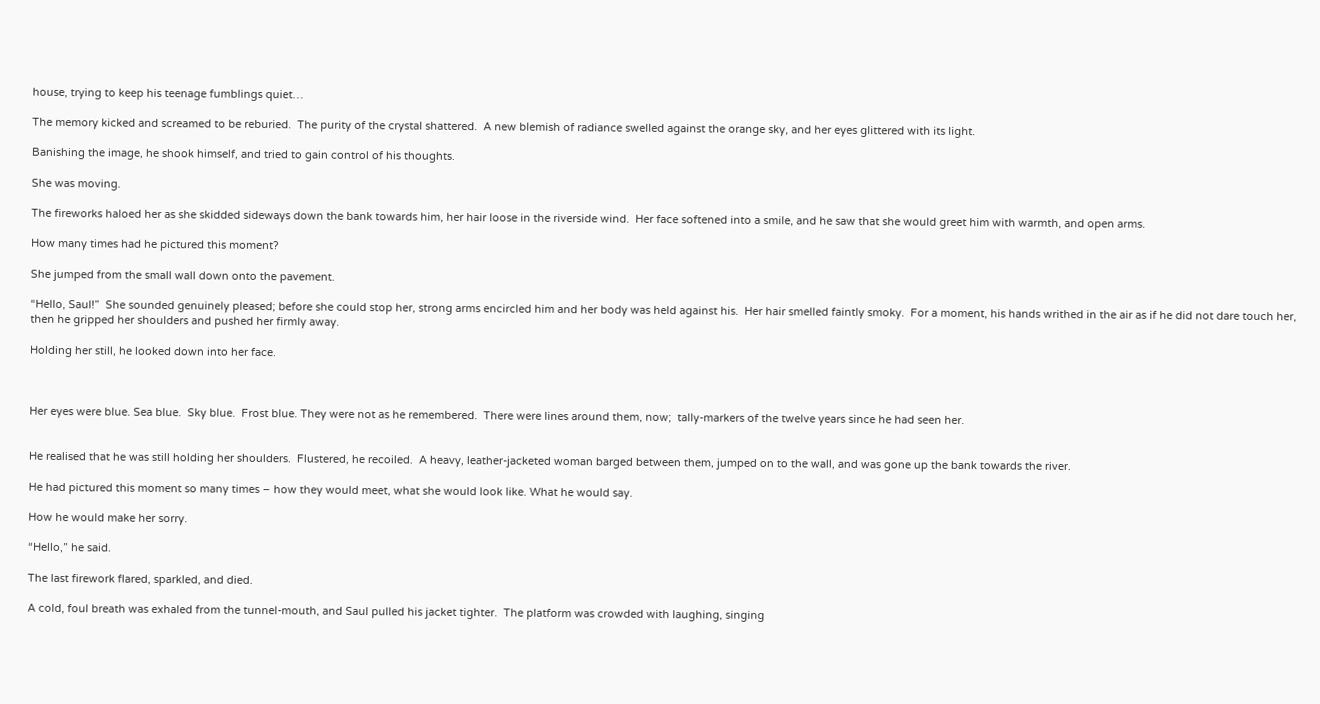house, trying to keep his teenage fumblings quiet…

The memory kicked and screamed to be reburied.  The purity of the crystal shattered.  A new blemish of radiance swelled against the orange sky, and her eyes glittered with its light.

Banishing the image, he shook himself, and tried to gain control of his thoughts.

She was moving.

The fireworks haloed her as she skidded sideways down the bank towards him, her hair loose in the riverside wind.  Her face softened into a smile, and he saw that she would greet him with warmth, and open arms.

How many times had he pictured this moment?

She jumped from the small wall down onto the pavement.

“Hello, Saul!”  She sounded genuinely pleased; before she could stop her, strong arms encircled him and her body was held against his.  Her hair smelled faintly smoky.  For a moment, his hands writhed in the air as if he did not dare touch her, then he gripped her shoulders and pushed her firmly away.

Holding her still, he looked down into her face.



Her eyes were blue. Sea blue.  Sky blue.  Frost blue. They were not as he remembered.  There were lines around them, now;  tally-markers of the twelve years since he had seen her.


He realised that he was still holding her shoulders.  Flustered, he recoiled.  A heavy, leather-jacketed woman barged between them, jumped on to the wall, and was gone up the bank towards the river.

He had pictured this moment so many times – how they would meet, what she would look like. What he would say.

How he would make her sorry.

“Hello,” he said.

The last firework flared, sparkled, and died.

A cold, foul breath was exhaled from the tunnel-mouth, and Saul pulled his jacket tighter.  The platform was crowded with laughing, singing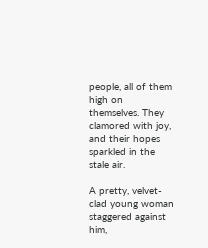people, all of them high on themselves. They clamored with joy, and their hopes sparkled in the stale air.

A pretty, velvet-clad young woman staggered against him,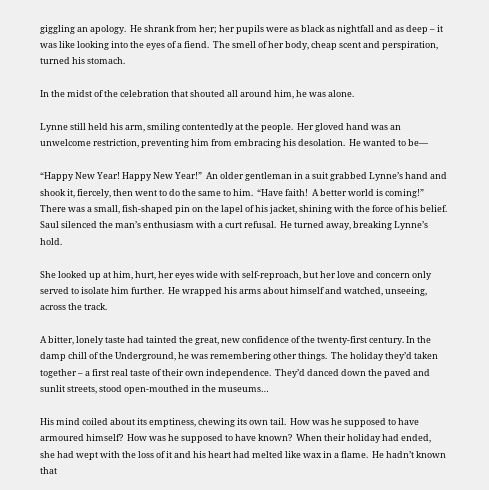giggling an apology.  He shrank from her; her pupils were as black as nightfall and as deep – it was like looking into the eyes of a fiend.  The smell of her body, cheap scent and perspiration, turned his stomach.

In the midst of the celebration that shouted all around him, he was alone.

Lynne still held his arm, smiling contentedly at the people.  Her gloved hand was an unwelcome restriction, preventing him from embracing his desolation.  He wanted to be—

“Happy New Year! Happy New Year!”  An older gentleman in a suit grabbed Lynne’s hand and shook it, fiercely, then went to do the same to him.  “Have faith!  A better world is coming!”  There was a small, fish-shaped pin on the lapel of his jacket, shining with the force of his belief.  Saul silenced the man’s enthusiasm with a curt refusal.  He turned away, breaking Lynne’s hold.

She looked up at him, hurt, her eyes wide with self-reproach, but her love and concern only served to isolate him further.  He wrapped his arms about himself and watched, unseeing, across the track.

A bitter, lonely taste had tainted the great, new confidence of the twenty-first century. In the damp chill of the Underground, he was remembering other things.  The holiday they’d taken together – a first real taste of their own independence.  They’d danced down the paved and sunlit streets, stood open-mouthed in the museums…

His mind coiled about its emptiness, chewing its own tail.  How was he supposed to have armoured himself?  How was he supposed to have known?  When their holiday had ended, she had wept with the loss of it and his heart had melted like wax in a flame.  He hadn’t known that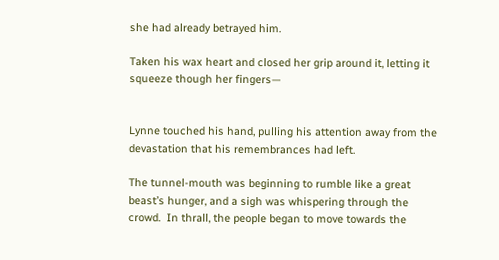she had already betrayed him.

Taken his wax heart and closed her grip around it, letting it squeeze though her fingers—


Lynne touched his hand, pulling his attention away from the devastation that his remembrances had left.

The tunnel-mouth was beginning to rumble like a great beast’s hunger, and a sigh was whispering through the crowd.  In thrall, the people began to move towards the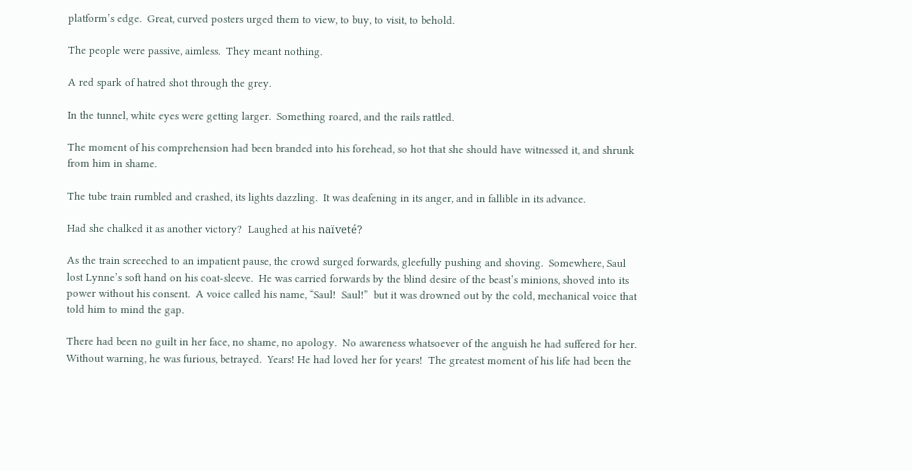platform’s edge.  Great, curved posters urged them to view, to buy, to visit, to behold.

The people were passive, aimless.  They meant nothing.

A red spark of hatred shot through the grey.

In the tunnel, white eyes were getting larger.  Something roared, and the rails rattled.

The moment of his comprehension had been branded into his forehead, so hot that she should have witnessed it, and shrunk from him in shame.

The tube train rumbled and crashed, its lights dazzling.  It was deafening in its anger, and in fallible in its advance.

Had she chalked it as another victory?  Laughed at his naïveté?

As the train screeched to an impatient pause, the crowd surged forwards, gleefully pushing and shoving.  Somewhere, Saul lost Lynne’s soft hand on his coat-sleeve.  He was carried forwards by the blind desire of the beast’s minions, shoved into its power without his consent.  A voice called his name, “Saul!  Saul!”  but it was drowned out by the cold, mechanical voice that told him to mind the gap.

There had been no guilt in her face, no shame, no apology.  No awareness whatsoever of the anguish he had suffered for her.  Without warning, he was furious, betrayed.  Years! He had loved her for years!  The greatest moment of his life had been the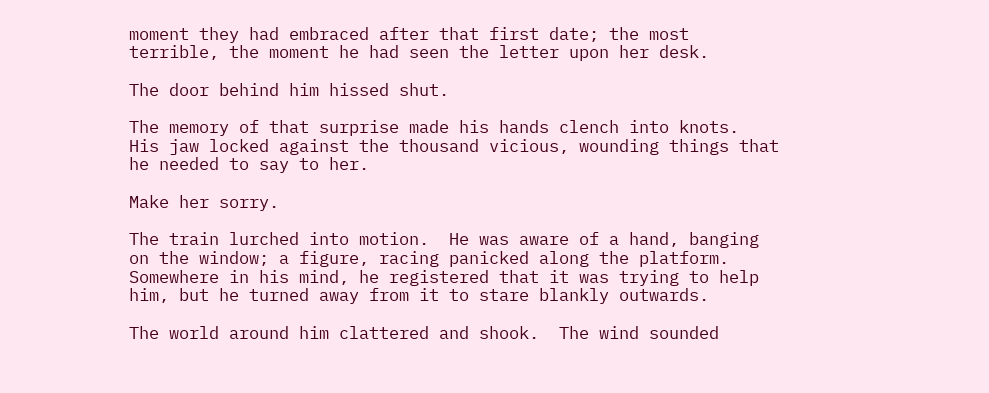moment they had embraced after that first date; the most terrible, the moment he had seen the letter upon her desk.

The door behind him hissed shut.

The memory of that surprise made his hands clench into knots.  His jaw locked against the thousand vicious, wounding things that he needed to say to her.

Make her sorry.

The train lurched into motion.  He was aware of a hand, banging on the window; a figure, racing panicked along the platform.  Somewhere in his mind, he registered that it was trying to help him, but he turned away from it to stare blankly outwards.

The world around him clattered and shook.  The wind sounded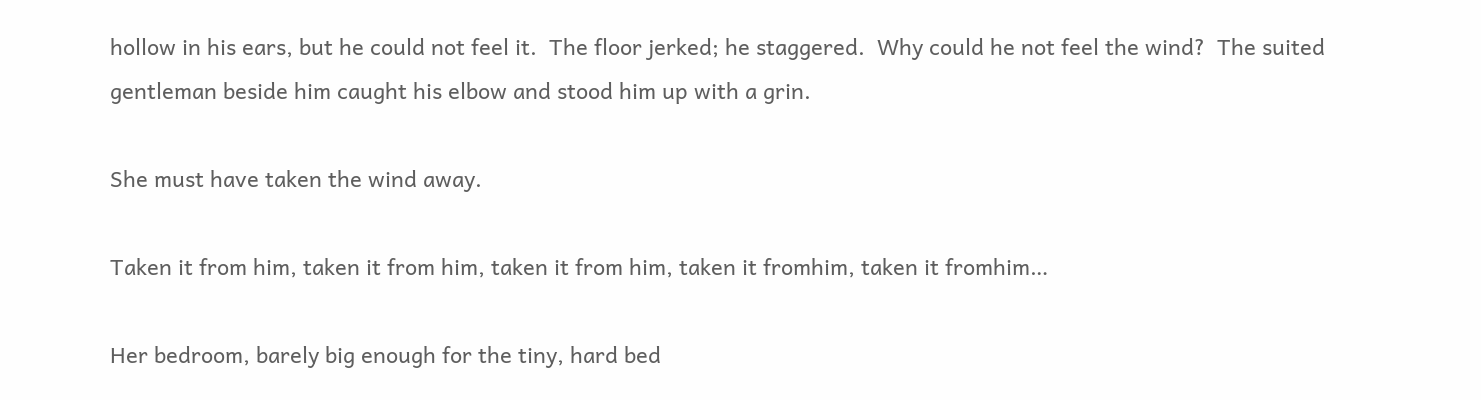hollow in his ears, but he could not feel it.  The floor jerked; he staggered.  Why could he not feel the wind?  The suited gentleman beside him caught his elbow and stood him up with a grin.

She must have taken the wind away.

Taken it from him, taken it from him, taken it from him, taken it fromhim, taken it fromhim…

Her bedroom, barely big enough for the tiny, hard bed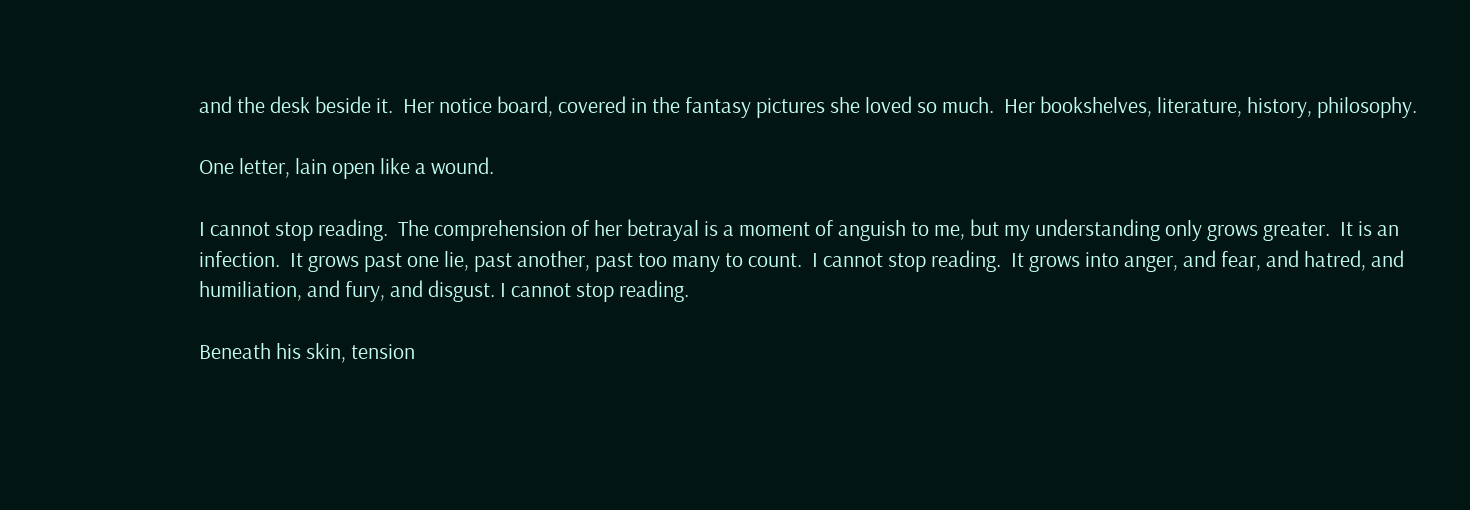and the desk beside it.  Her notice board, covered in the fantasy pictures she loved so much.  Her bookshelves, literature, history, philosophy.

One letter, lain open like a wound.

I cannot stop reading.  The comprehension of her betrayal is a moment of anguish to me, but my understanding only grows greater.  It is an infection.  It grows past one lie, past another, past too many to count.  I cannot stop reading.  It grows into anger, and fear, and hatred, and humiliation, and fury, and disgust. I cannot stop reading.

Beneath his skin, tension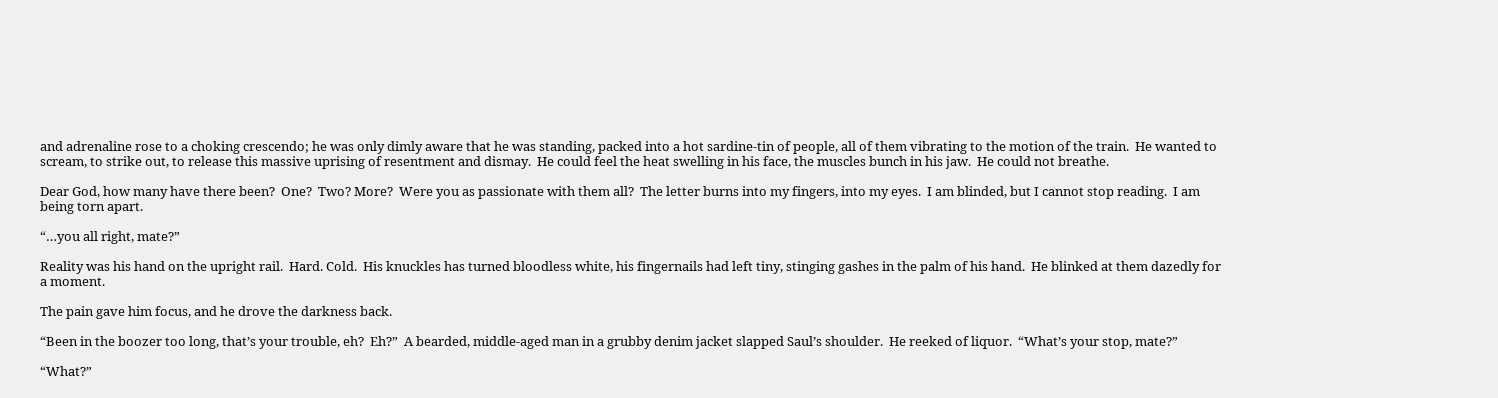and adrenaline rose to a choking crescendo; he was only dimly aware that he was standing, packed into a hot sardine-tin of people, all of them vibrating to the motion of the train.  He wanted to scream, to strike out, to release this massive uprising of resentment and dismay.  He could feel the heat swelling in his face, the muscles bunch in his jaw.  He could not breathe.

Dear God, how many have there been?  One?  Two? More?  Were you as passionate with them all?  The letter burns into my fingers, into my eyes.  I am blinded, but I cannot stop reading.  I am being torn apart.

“…you all right, mate?”

Reality was his hand on the upright rail.  Hard. Cold.  His knuckles has turned bloodless white, his fingernails had left tiny, stinging gashes in the palm of his hand.  He blinked at them dazedly for a moment.

The pain gave him focus, and he drove the darkness back.

“Been in the boozer too long, that’s your trouble, eh?  Eh?”  A bearded, middle-aged man in a grubby denim jacket slapped Saul’s shoulder.  He reeked of liquor.  “What’s your stop, mate?”

“What?”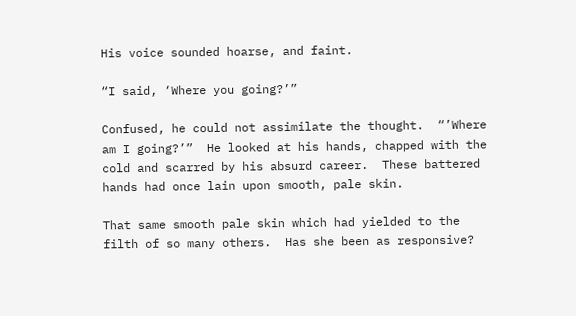His voice sounded hoarse, and faint.

“I said, ‘Where you going?’”

Confused, he could not assimilate the thought.  “’Where am I going?’”  He looked at his hands, chapped with the cold and scarred by his absurd career.  These battered hands had once lain upon smooth, pale skin.

That same smooth pale skin which had yielded to the filth of so many others.  Has she been as responsive?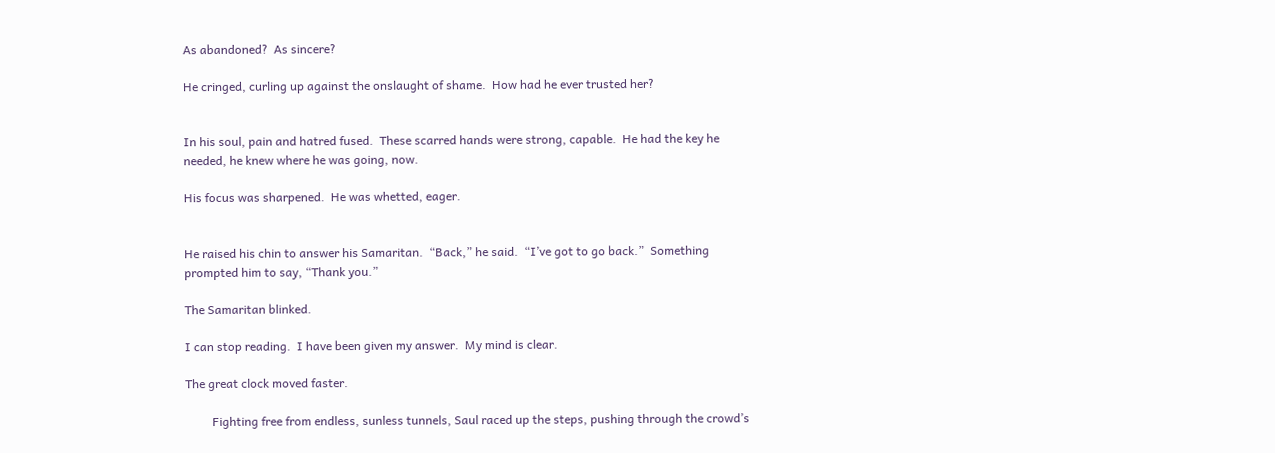As abandoned?  As sincere?

He cringed, curling up against the onslaught of shame.  How had he ever trusted her?


In his soul, pain and hatred fused.  These scarred hands were strong, capable.  He had the key he needed, he knew where he was going, now.

His focus was sharpened.  He was whetted, eager.


He raised his chin to answer his Samaritan.  “Back,” he said.  “I’ve got to go back.”  Something prompted him to say, “Thank you.”

The Samaritan blinked.

I can stop reading.  I have been given my answer.  My mind is clear.

The great clock moved faster.

         Fighting free from endless, sunless tunnels, Saul raced up the steps, pushing through the crowd’s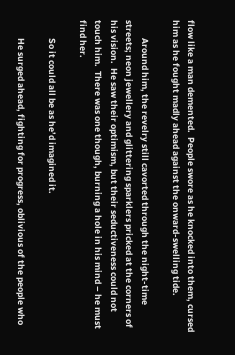flow like a man demented.  People swore as he knocked into them, cursed him as he fought madly ahead against the onward-swelling tide.

         Around him, the revelry still cavorted through the night-time streets; neon jewellery and glittering sparklers pricked at the corners of his vision.  He saw their optimism, but their seductiveness could not touch him.  There was one though, burning a hole in his mind – he must find her.

         So it could all be as he’d imagined it.

         He surged ahead, fighting for progress, oblivious of the people who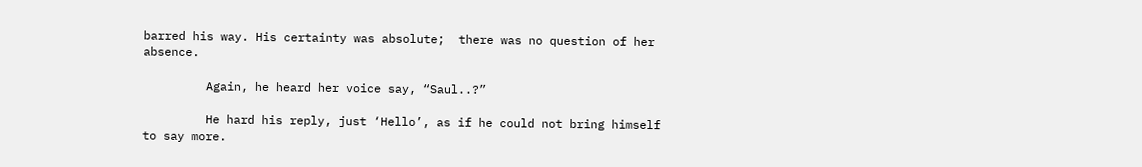barred his way. His certainty was absolute;  there was no question of her absence.

         Again, he heard her voice say, “Saul..?”

         He hard his reply, just ‘Hello’, as if he could not bring himself to say more.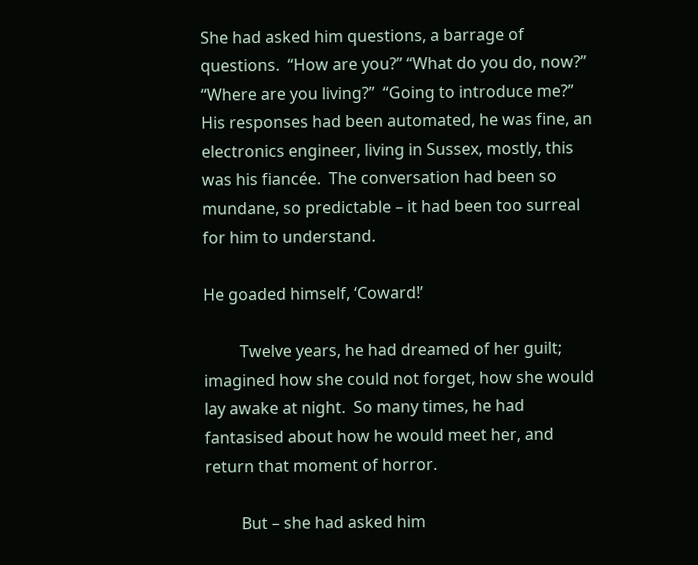She had asked him questions, a barrage of questions.  “How are you?” “What do you do, now?”  “Where are you living?”  “Going to introduce me?” His responses had been automated, he was fine, an electronics engineer, living in Sussex, mostly, this was his fiancée.  The conversation had been so mundane, so predictable – it had been too surreal for him to understand.

He goaded himself, ‘Coward!’

         Twelve years, he had dreamed of her guilt; imagined how she could not forget, how she would lay awake at night.  So many times, he had fantasised about how he would meet her, and return that moment of horror.

         But – she had asked him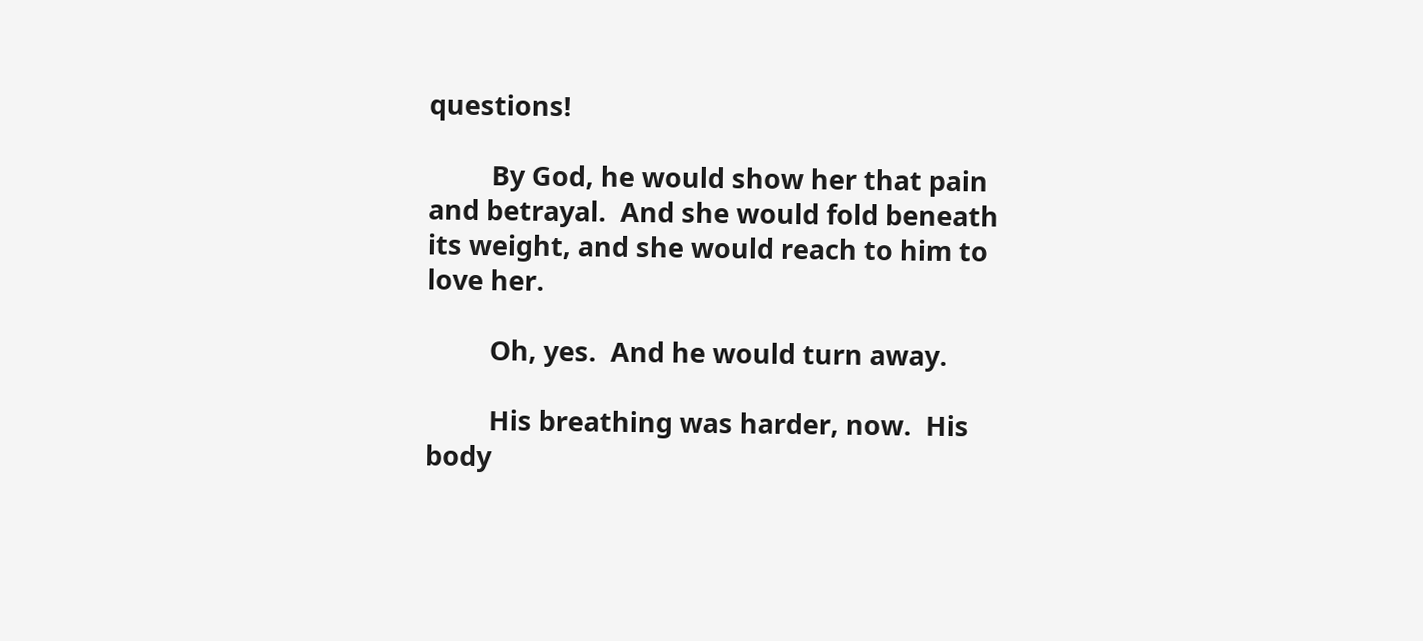questions!

         By God, he would show her that pain and betrayal.  And she would fold beneath its weight, and she would reach to him to love her.

         Oh, yes.  And he would turn away.

         His breathing was harder, now.  His body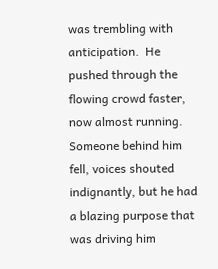was trembling with anticipation.  He pushed through the flowing crowd faster, now almost running. Someone behind him fell, voices shouted indignantly, but he had a blazing purpose that was driving him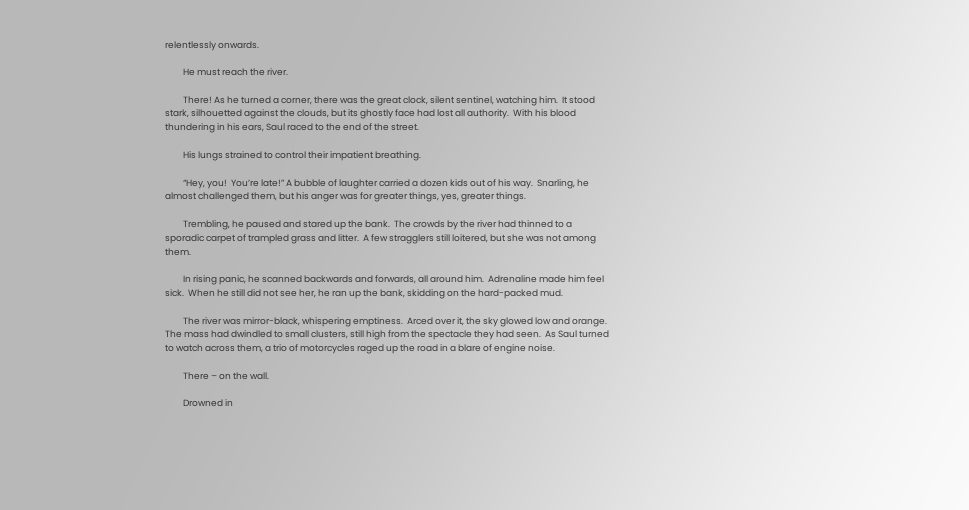relentlessly onwards.

         He must reach the river.

         There! As he turned a corner, there was the great clock, silent sentinel, watching him.  It stood stark, silhouetted against the clouds, but its ghostly face had lost all authority.  With his blood thundering in his ears, Saul raced to the end of the street.

         His lungs strained to control their impatient breathing.

         “Hey, you!  You’re late!” A bubble of laughter carried a dozen kids out of his way.  Snarling, he almost challenged them, but his anger was for greater things, yes, greater things.

         Trembling, he paused and stared up the bank.  The crowds by the river had thinned to a sporadic carpet of trampled grass and litter.  A few stragglers still loitered, but she was not among them.

         In rising panic, he scanned backwards and forwards, all around him.  Adrenaline made him feel sick.  When he still did not see her, he ran up the bank, skidding on the hard-packed mud.

         The river was mirror-black, whispering emptiness.  Arced over it, the sky glowed low and orange.  The mass had dwindled to small clusters, still high from the spectacle they had seen.  As Saul turned to watch across them, a trio of motorcycles raged up the road in a blare of engine noise.

         There – on the wall.

         Drowned in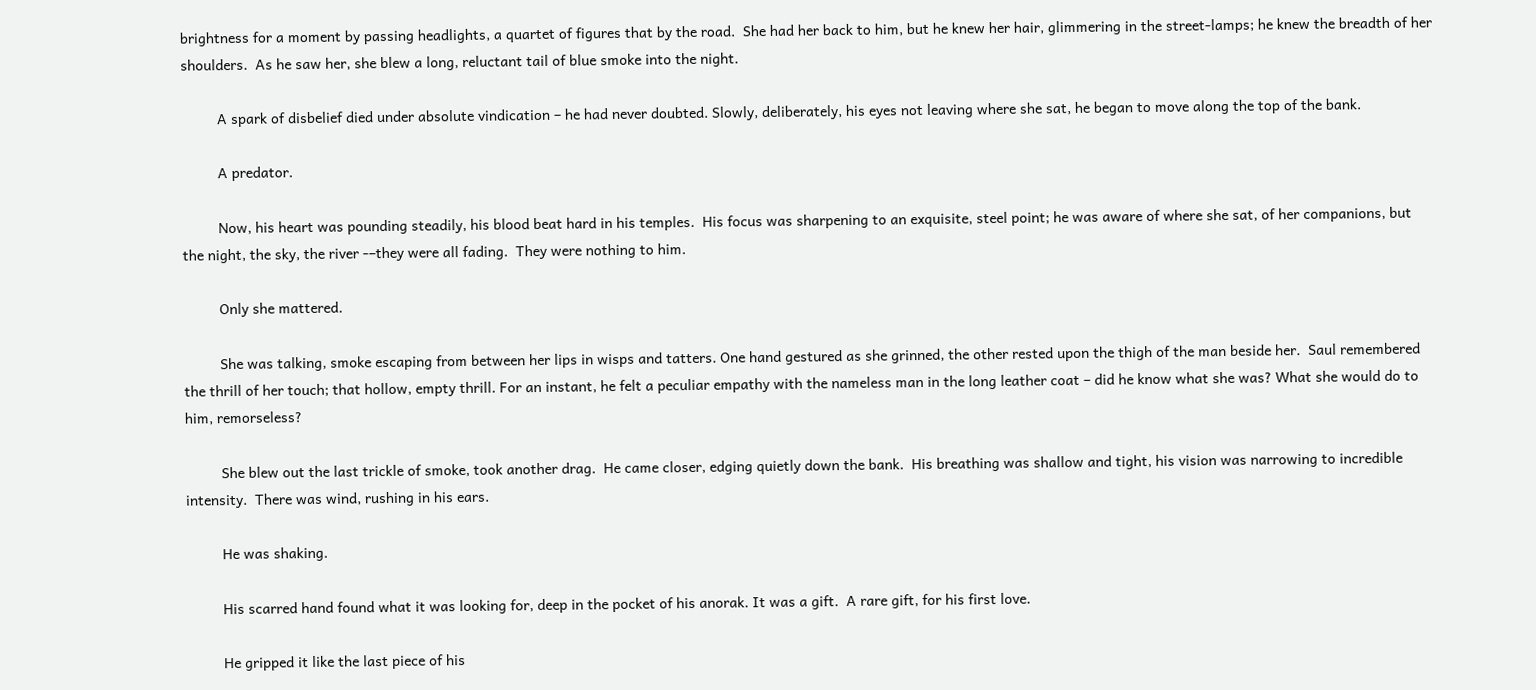brightness for a moment by passing headlights, a quartet of figures that by the road.  She had her back to him, but he knew her hair, glimmering in the street-lamps; he knew the breadth of her shoulders.  As he saw her, she blew a long, reluctant tail of blue smoke into the night.

         A spark of disbelief died under absolute vindication – he had never doubted. Slowly, deliberately, his eyes not leaving where she sat, he began to move along the top of the bank.

         A predator.

         Now, his heart was pounding steadily, his blood beat hard in his temples.  His focus was sharpening to an exquisite, steel point; he was aware of where she sat, of her companions, but the night, the sky, the river -–they were all fading.  They were nothing to him.

         Only she mattered.

         She was talking, smoke escaping from between her lips in wisps and tatters. One hand gestured as she grinned, the other rested upon the thigh of the man beside her.  Saul remembered the thrill of her touch; that hollow, empty thrill. For an instant, he felt a peculiar empathy with the nameless man in the long leather coat – did he know what she was? What she would do to him, remorseless?

         She blew out the last trickle of smoke, took another drag.  He came closer, edging quietly down the bank.  His breathing was shallow and tight, his vision was narrowing to incredible intensity.  There was wind, rushing in his ears.

         He was shaking.

         His scarred hand found what it was looking for, deep in the pocket of his anorak. It was a gift.  A rare gift, for his first love.

         He gripped it like the last piece of his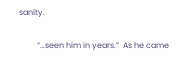sanity.

         “…seen him in years.”  As he came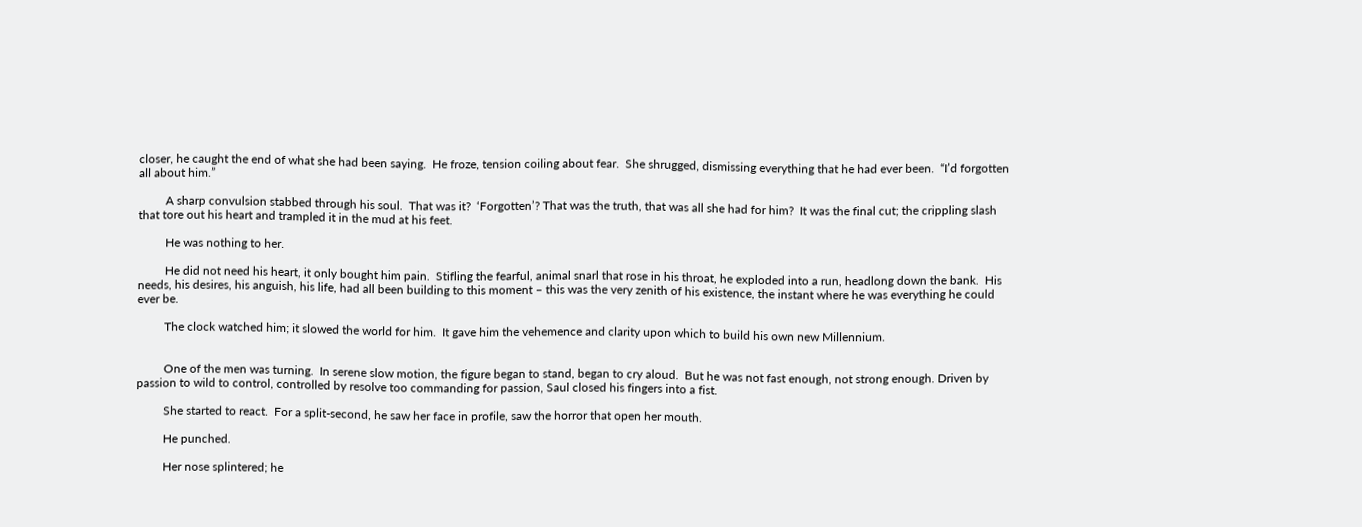closer, he caught the end of what she had been saying.  He froze, tension coiling about fear.  She shrugged, dismissing everything that he had ever been.  “I’d forgotten all about him.”

         A sharp convulsion stabbed through his soul.  That was it?  ‘Forgotten’? That was the truth, that was all she had for him?  It was the final cut; the crippling slash that tore out his heart and trampled it in the mud at his feet.

         He was nothing to her.

         He did not need his heart, it only bought him pain.  Stifling the fearful, animal snarl that rose in his throat, he exploded into a run, headlong down the bank.  His needs, his desires, his anguish, his life, had all been building to this moment – this was the very zenith of his existence, the instant where he was everything he could ever be.

         The clock watched him; it slowed the world for him.  It gave him the vehemence and clarity upon which to build his own new Millennium.


         One of the men was turning.  In serene slow motion, the figure began to stand, began to cry aloud.  But he was not fast enough, not strong enough. Driven by passion to wild to control, controlled by resolve too commanding for passion, Saul closed his fingers into a fist.

         She started to react.  For a split-second, he saw her face in profile, saw the horror that open her mouth.

         He punched.

         Her nose splintered; he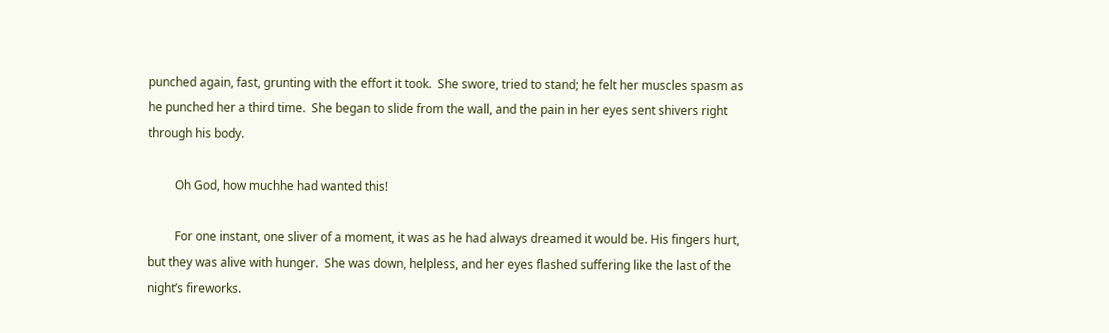punched again, fast, grunting with the effort it took.  She swore, tried to stand; he felt her muscles spasm as he punched her a third time.  She began to slide from the wall, and the pain in her eyes sent shivers right through his body.

         Oh God, how muchhe had wanted this!

         For one instant, one sliver of a moment, it was as he had always dreamed it would be. His fingers hurt, but they was alive with hunger.  She was down, helpless, and her eyes flashed suffering like the last of the night’s fireworks.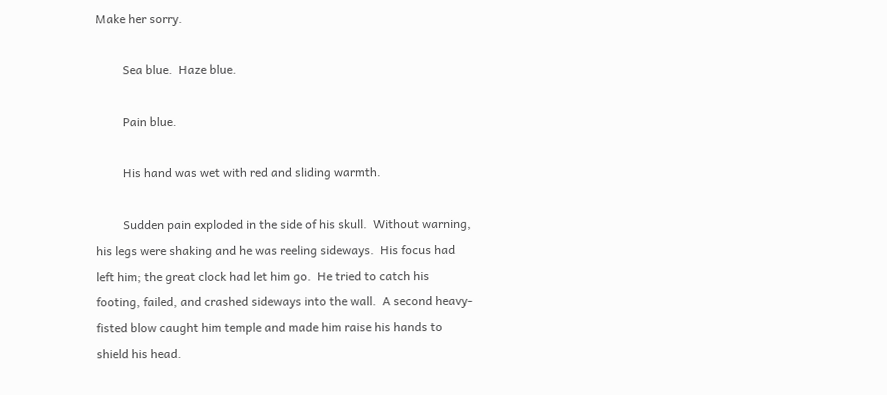Make her sorry.

         Sea blue.  Haze blue.

         Pain blue.

         His hand was wet with red and sliding warmth.

         Sudden pain exploded in the side of his skull.  Without warning, his legs were shaking and he was reeling sideways.  His focus had left him; the great clock had let him go.  He tried to catch his footing, failed, and crashed sideways into the wall.  A second heavy-fisted blow caught him temple and made him raise his hands to shield his head.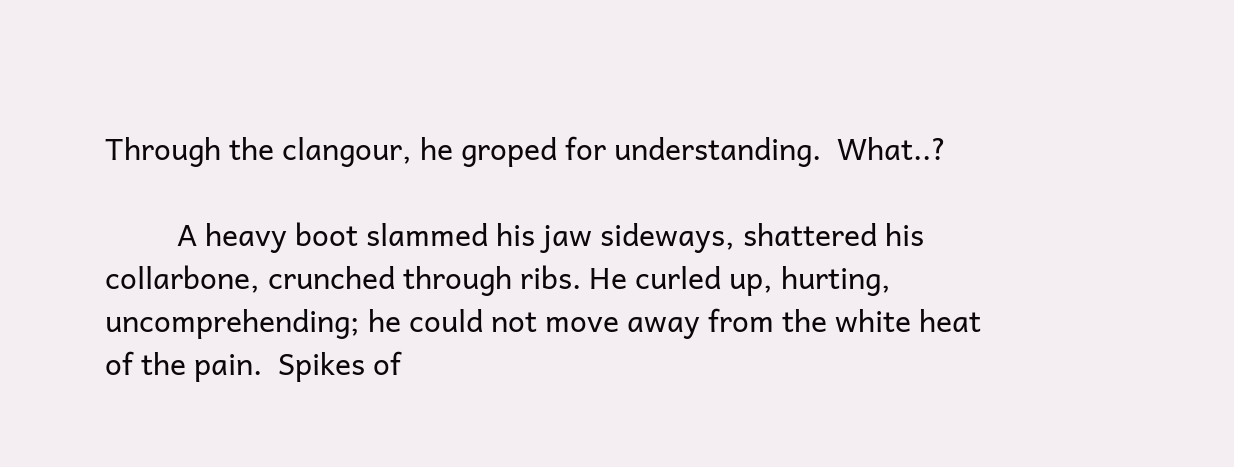Through the clangour, he groped for understanding.  What..?

         A heavy boot slammed his jaw sideways, shattered his collarbone, crunched through ribs. He curled up, hurting, uncomprehending; he could not move away from the white heat of the pain.  Spikes of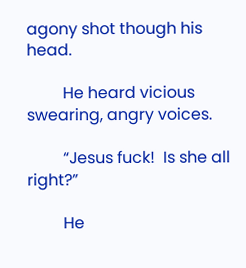agony shot though his head.

         He heard vicious swearing, angry voices.

         “Jesus fuck!  Is she all right?”

         He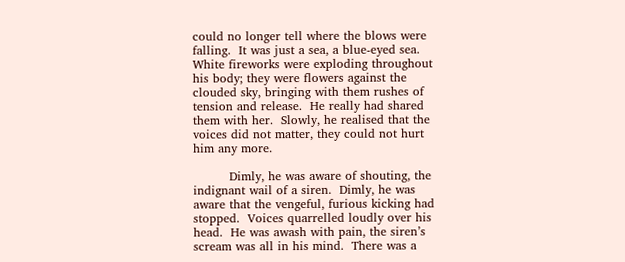could no longer tell where the blows were falling.  It was just a sea, a blue-eyed sea.  White fireworks were exploding throughout his body; they were flowers against the clouded sky, bringing with them rushes of tension and release.  He really had shared them with her.  Slowly, he realised that the voices did not matter, they could not hurt him any more.

         Dimly, he was aware of shouting, the indignant wail of a siren.  Dimly, he was aware that the vengeful, furious kicking had stopped.  Voices quarrelled loudly over his head.  He was awash with pain, the siren’s scream was all in his mind.  There was a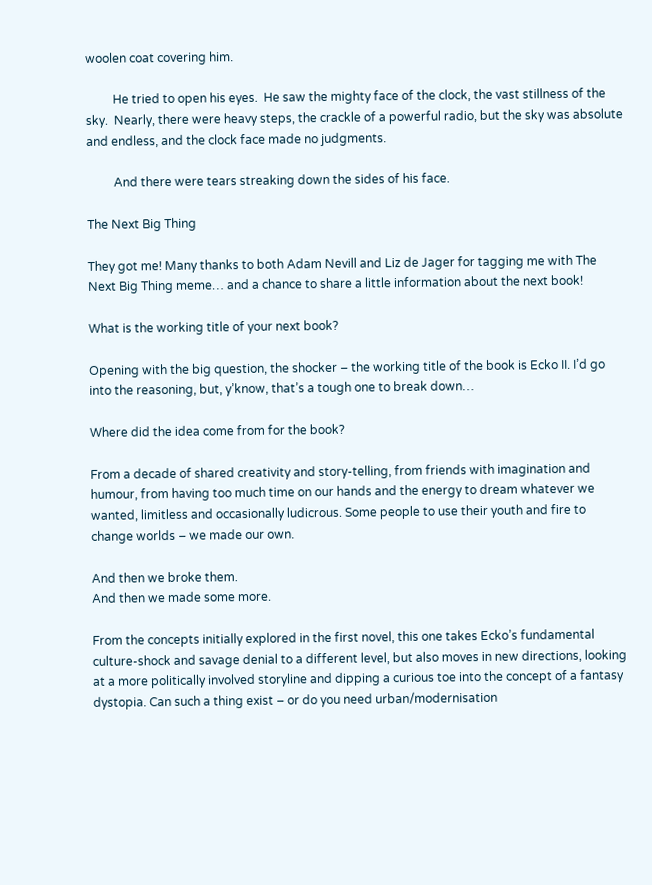woolen coat covering him.

         He tried to open his eyes.  He saw the mighty face of the clock, the vast stillness of the sky.  Nearly, there were heavy steps, the crackle of a powerful radio, but the sky was absolute and endless, and the clock face made no judgments.

         And there were tears streaking down the sides of his face.

The Next Big Thing

They got me! Many thanks to both Adam Nevill and Liz de Jager for tagging me with The Next Big Thing meme… and a chance to share a little information about the next book!

What is the working title of your next book?

Opening with the big question, the shocker – the working title of the book is Ecko II. I’d go into the reasoning, but, y’know, that’s a tough one to break down…

Where did the idea come from for the book?

From a decade of shared creativity and story-telling, from friends with imagination and humour, from having too much time on our hands and the energy to dream whatever we wanted, limitless and occasionally ludicrous. Some people to use their youth and fire to change worlds – we made our own.

And then we broke them.
And then we made some more.

From the concepts initially explored in the first novel, this one takes Ecko’s fundamental culture-shock and savage denial to a different level, but also moves in new directions, looking at a more politically involved storyline and dipping a curious toe into the concept of a fantasy dystopia. Can such a thing exist – or do you need urban/modernisation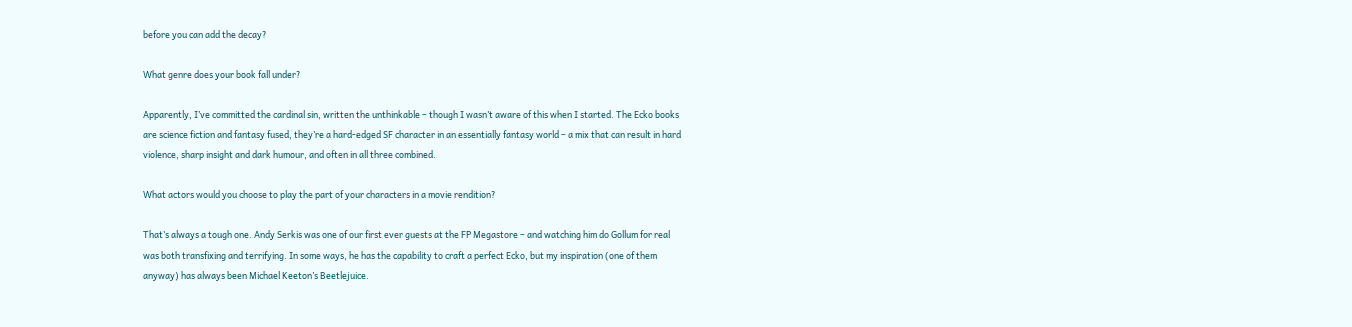before you can add the decay?

What genre does your book fall under?

Apparently, I’ve committed the cardinal sin, written the unthinkable – though I wasn’t aware of this when I started. The Ecko books are science fiction and fantasy fused, they’re a hard-edged SF character in an essentially fantasy world – a mix that can result in hard violence, sharp insight and dark humour, and often in all three combined.

What actors would you choose to play the part of your characters in a movie rendition?

That’s always a tough one. Andy Serkis was one of our first ever guests at the FP Megastore – and watching him do Gollum for real was both transfixing and terrifying. In some ways, he has the capability to craft a perfect Ecko, but my inspiration (one of them anyway) has always been Michael Keeton’s Beetlejuice.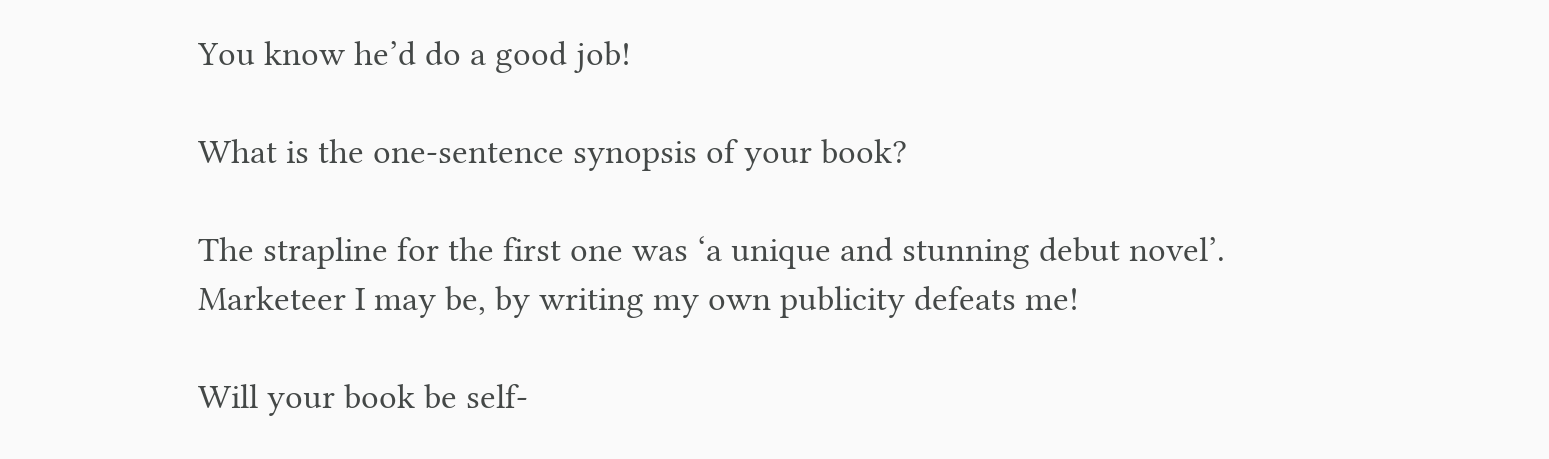You know he’d do a good job!

What is the one-sentence synopsis of your book?

The strapline for the first one was ‘a unique and stunning debut novel’. Marketeer I may be, by writing my own publicity defeats me!

Will your book be self-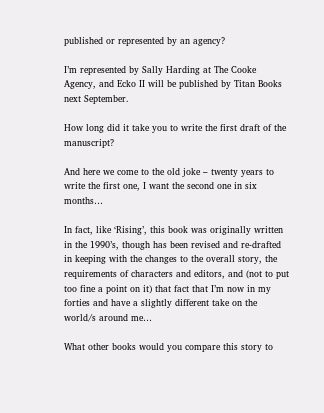published or represented by an agency?

I’m represented by Sally Harding at The Cooke Agency, and Ecko II will be published by Titan Books next September.

How long did it take you to write the first draft of the manuscript?

And here we come to the old joke – twenty years to write the first one, I want the second one in six months…

In fact, like ‘Rising’, this book was originally written in the 1990’s, though has been revised and re-drafted in keeping with the changes to the overall story, the requirements of characters and editors, and (not to put too fine a point on it) that fact that I’m now in my forties and have a slightly different take on the world/s around me…

What other books would you compare this story to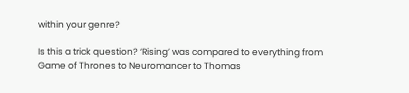within your genre?

Is this a trick question? ‘Rising’ was compared to everything from Game of Thrones to Neuromancer to Thomas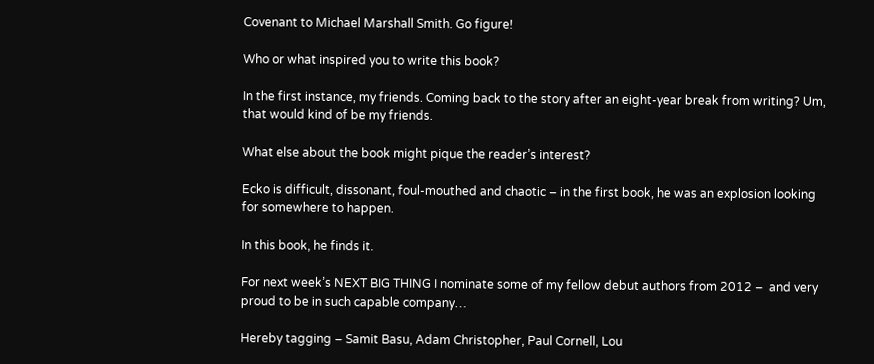Covenant to Michael Marshall Smith. Go figure!

Who or what inspired you to write this book?

In the first instance, my friends. Coming back to the story after an eight-year break from writing? Um, that would kind of be my friends.

What else about the book might pique the reader’s interest?

Ecko is difficult, dissonant, foul-mouthed and chaotic – in the first book, he was an explosion looking for somewhere to happen.

In this book, he finds it.

For next week’s NEXT BIG THING I nominate some of my fellow debut authors from 2012 –  and very proud to be in such capable company…

Hereby tagging – Samit Basu, Adam Christopher, Paul Cornell, Lou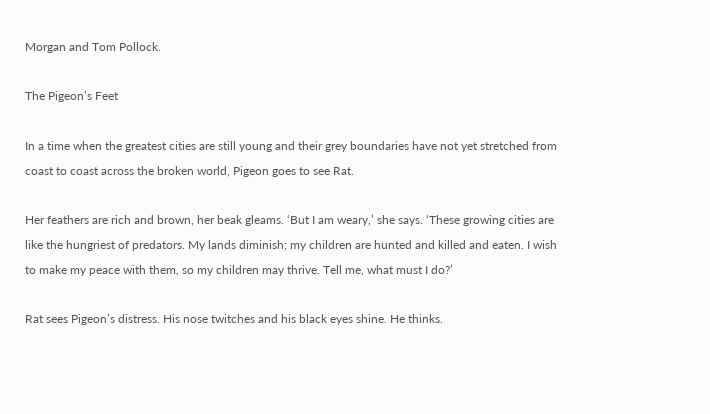Morgan and Tom Pollock.

The Pigeon’s Feet

In a time when the greatest cities are still young and their grey boundaries have not yet stretched from coast to coast across the broken world, Pigeon goes to see Rat.

Her feathers are rich and brown, her beak gleams. ‘But I am weary,’ she says. ‘These growing cities are like the hungriest of predators. My lands diminish; my children are hunted and killed and eaten. I wish to make my peace with them, so my children may thrive. Tell me, what must I do?’

Rat sees Pigeon’s distress. His nose twitches and his black eyes shine. He thinks.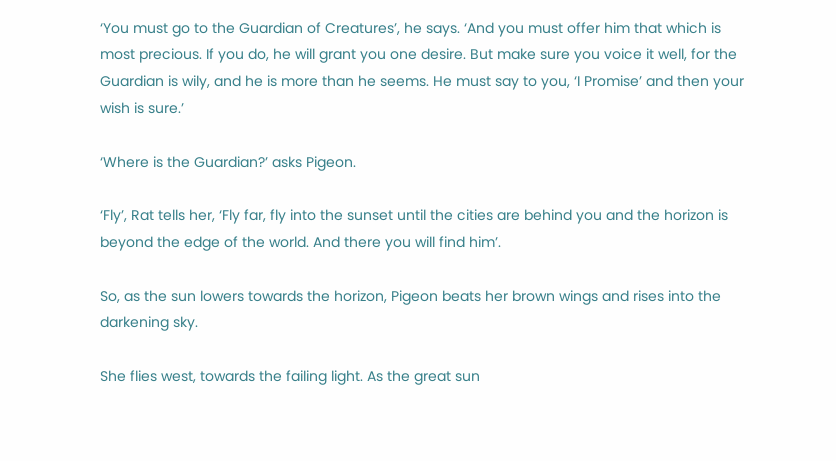‘You must go to the Guardian of Creatures’, he says. ‘And you must offer him that which is most precious. If you do, he will grant you one desire. But make sure you voice it well, for the Guardian is wily, and he is more than he seems. He must say to you, ‘I Promise’ and then your wish is sure.’

‘Where is the Guardian?’ asks Pigeon.

‘Fly’, Rat tells her, ‘Fly far, fly into the sunset until the cities are behind you and the horizon is beyond the edge of the world. And there you will find him’.

So, as the sun lowers towards the horizon, Pigeon beats her brown wings and rises into the darkening sky.

She flies west, towards the failing light. As the great sun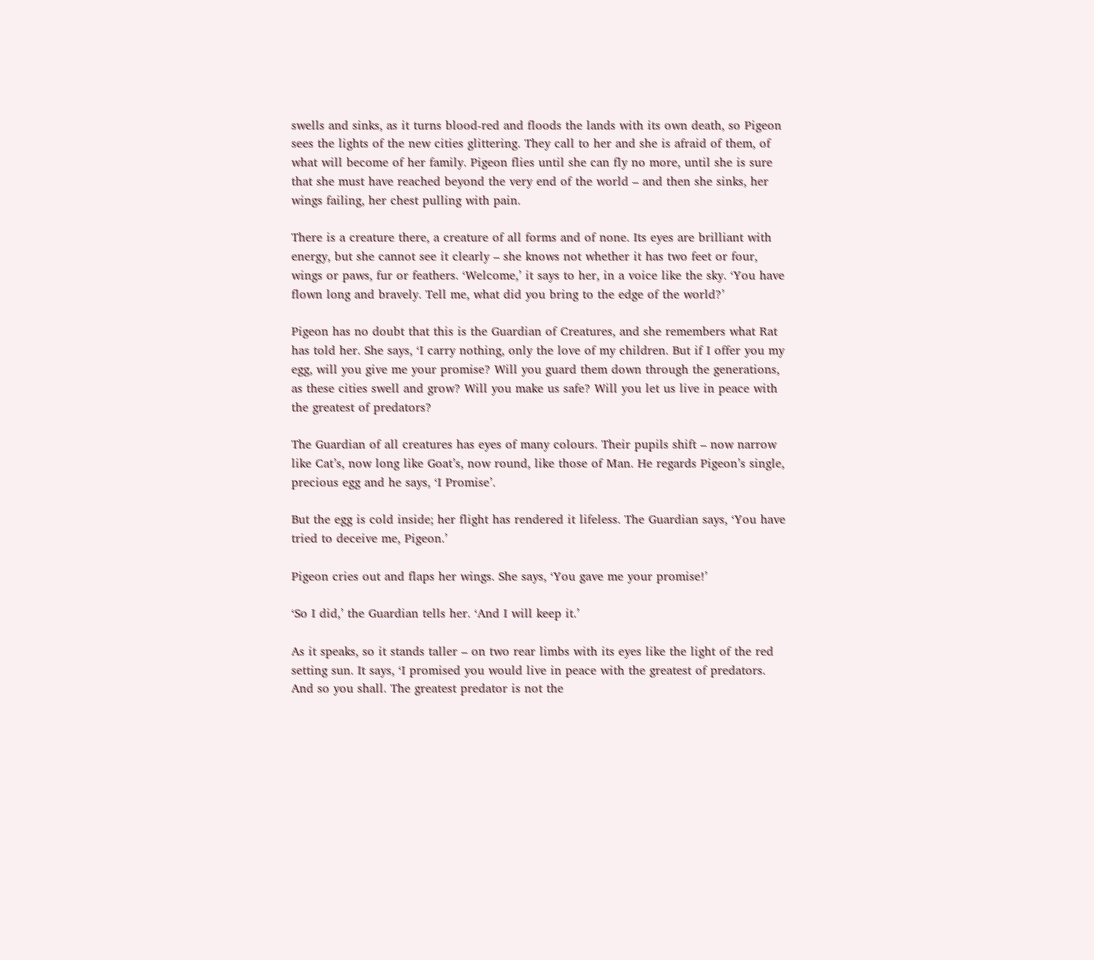swells and sinks, as it turns blood-red and floods the lands with its own death, so Pigeon sees the lights of the new cities glittering. They call to her and she is afraid of them, of what will become of her family. Pigeon flies until she can fly no more, until she is sure that she must have reached beyond the very end of the world – and then she sinks, her wings failing, her chest pulling with pain.

There is a creature there, a creature of all forms and of none. Its eyes are brilliant with energy, but she cannot see it clearly – she knows not whether it has two feet or four, wings or paws, fur or feathers. ‘Welcome,’ it says to her, in a voice like the sky. ‘You have flown long and bravely. Tell me, what did you bring to the edge of the world?’

Pigeon has no doubt that this is the Guardian of Creatures, and she remembers what Rat has told her. She says, ‘I carry nothing, only the love of my children. But if I offer you my egg, will you give me your promise? Will you guard them down through the generations, as these cities swell and grow? Will you make us safe? Will you let us live in peace with the greatest of predators?

The Guardian of all creatures has eyes of many colours. Their pupils shift – now narrow like Cat’s, now long like Goat’s, now round, like those of Man. He regards Pigeon’s single, precious egg and he says, ‘I Promise’.

But the egg is cold inside; her flight has rendered it lifeless. The Guardian says, ‘You have tried to deceive me, Pigeon.’

Pigeon cries out and flaps her wings. She says, ‘You gave me your promise!’

‘So I did,’ the Guardian tells her. ‘And I will keep it.’

As it speaks, so it stands taller – on two rear limbs with its eyes like the light of the red setting sun. It says, ‘I promised you would live in peace with the greatest of predators. And so you shall. The greatest predator is not the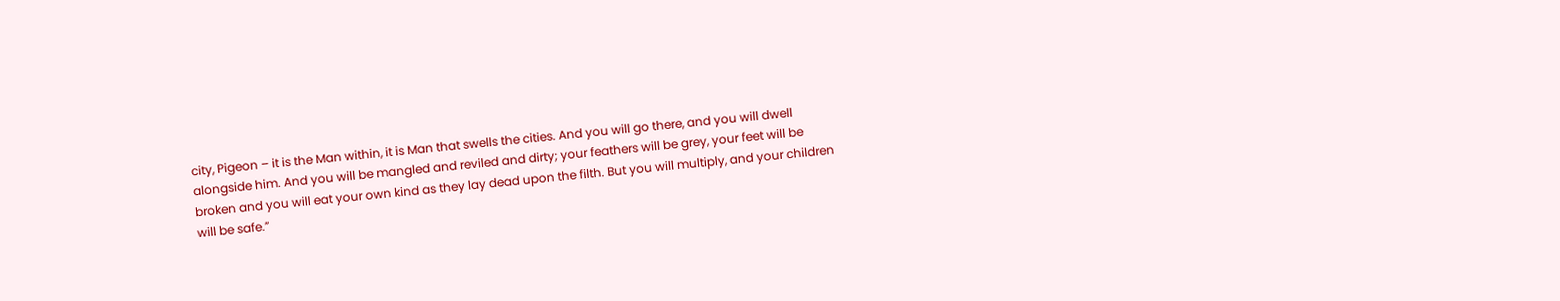city, Pigeon – it is the Man within, it is Man that swells the cities. And you will go there, and you will dwell alongside him. And you will be mangled and reviled and dirty; your feathers will be grey, your feet will be broken and you will eat your own kind as they lay dead upon the filth. But you will multiply, and your children will be safe.”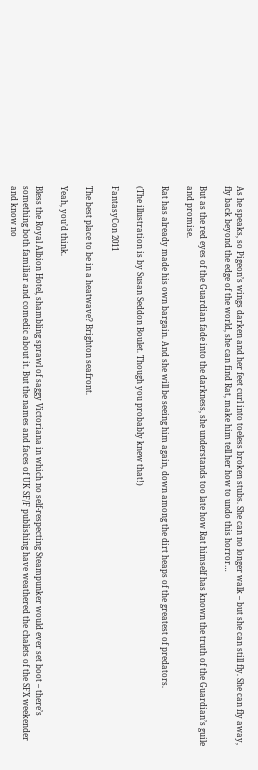As he speaks, so Pigeon’s wings darken and her feet curl into toeless broken stubs. She can no longer walk – but she can still fly. She can fly away, fly back beyond the edge of the world, she can find Rat, make him tell her how to undo this horror…

But as the red eyes of the Guardian fade into the darkness, she understands too late how Rat himself has known the truth of the Guardian’s guile and promise.

Rat has already made his own bargain. And she will be seeing him again, down among the dirt heaps of the greatest of predators.

(The illustration is by Susan Seddon Boulet. Though you probably knew that!)

FantasyCon 2011

The best place to be in a heatwave? Brighton seafront.

Yeah, you’d think.

Bless the Royal Albion Hotel, shambling sprawl of saggy Victoriana in which no self-respecting Steampunker would ever set boot – there’s something both familiar and comedic about it. But the names and faces of UK SF/F publishing have weathered the chalets of the SFX weekender and know no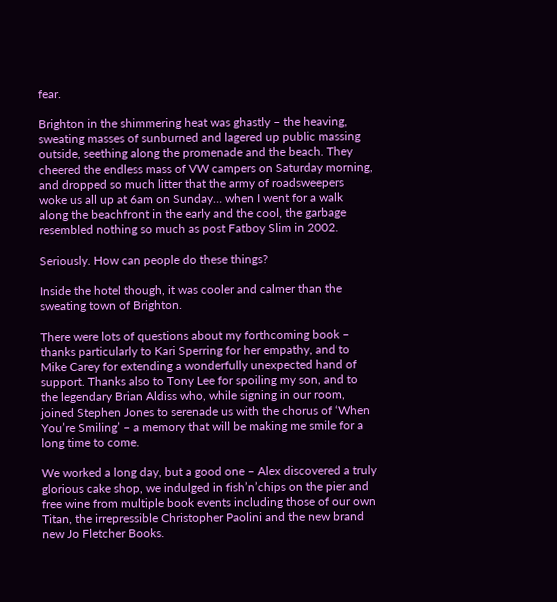fear.

Brighton in the shimmering heat was ghastly – the heaving, sweating masses of sunburned and lagered up public massing outside, seething along the promenade and the beach. They cheered the endless mass of VW campers on Saturday morning, and dropped so much litter that the army of roadsweepers woke us all up at 6am on Sunday… when I went for a walk along the beachfront in the early and the cool, the garbage resembled nothing so much as post Fatboy Slim in 2002.

Seriously. How can people do these things?

Inside the hotel though, it was cooler and calmer than the sweating town of Brighton.

There were lots of questions about my forthcoming book – thanks particularly to Kari Sperring for her empathy, and to Mike Carey for extending a wonderfully unexpected hand of support. Thanks also to Tony Lee for spoiling my son, and to the legendary Brian Aldiss who, while signing in our room, joined Stephen Jones to serenade us with the chorus of ‘When You’re Smiling’ – a memory that will be making me smile for a long time to come.

We worked a long day, but a good one – Alex discovered a truly glorious cake shop, we indulged in fish’n’chips on the pier and free wine from multiple book events including those of our own Titan, the irrepressible Christopher Paolini and the new brand new Jo Fletcher Books.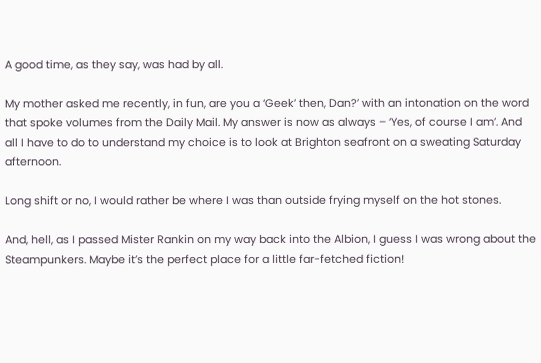A good time, as they say, was had by all.

My mother asked me recently, in fun, are you a ‘Geek’ then, Dan?’ with an intonation on the word that spoke volumes from the Daily Mail. My answer is now as always – ‘Yes, of course I am’. And all I have to do to understand my choice is to look at Brighton seafront on a sweating Saturday afternoon.

Long shift or no, I would rather be where I was than outside frying myself on the hot stones.

And, hell, as I passed Mister Rankin on my way back into the Albion, I guess I was wrong about the Steampunkers. Maybe it’s the perfect place for a little far-fetched fiction!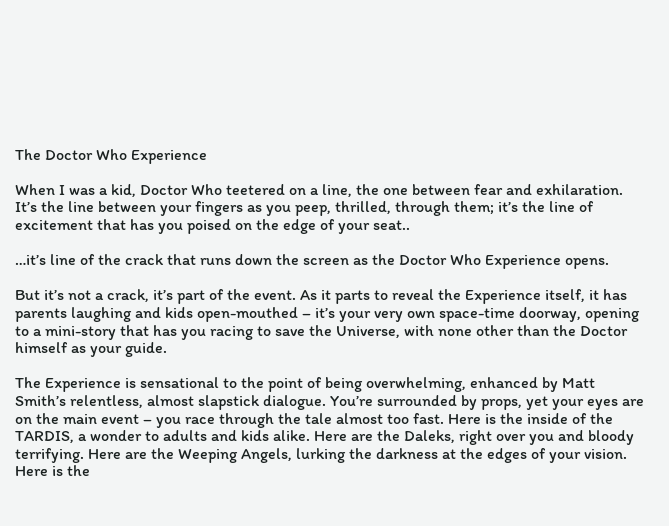The Doctor Who Experience

When I was a kid, Doctor Who teetered on a line, the one between fear and exhilaration. It’s the line between your fingers as you peep, thrilled, through them; it’s the line of excitement that has you poised on the edge of your seat..

…it’s line of the crack that runs down the screen as the Doctor Who Experience opens.

But it’s not a crack, it’s part of the event. As it parts to reveal the Experience itself, it has parents laughing and kids open-mouthed – it’s your very own space-time doorway, opening to a mini-story that has you racing to save the Universe, with none other than the Doctor himself as your guide.

The Experience is sensational to the point of being overwhelming, enhanced by Matt Smith’s relentless, almost slapstick dialogue. You’re surrounded by props, yet your eyes are on the main event – you race through the tale almost too fast. Here is the inside of the TARDIS, a wonder to adults and kids alike. Here are the Daleks, right over you and bloody terrifying. Here are the Weeping Angels, lurking the darkness at the edges of your vision. Here is the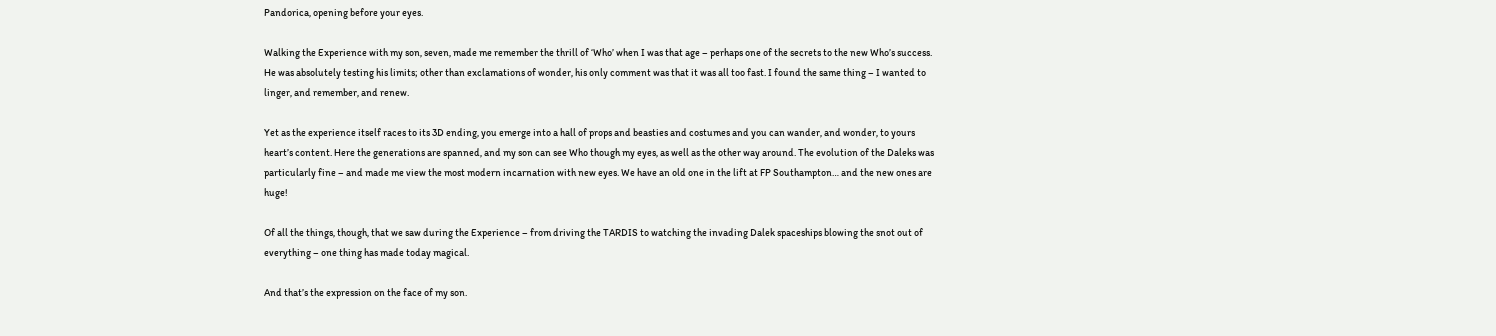Pandorica, opening before your eyes.

Walking the Experience with my son, seven, made me remember the thrill of ‘Who’ when I was that age – perhaps one of the secrets to the new Who’s success. He was absolutely testing his limits; other than exclamations of wonder, his only comment was that it was all too fast. I found the same thing – I wanted to linger, and remember, and renew.

Yet as the experience itself races to its 3D ending, you emerge into a hall of props and beasties and costumes and you can wander, and wonder, to yours heart’s content. Here the generations are spanned, and my son can see Who though my eyes, as well as the other way around. The evolution of the Daleks was particularly fine – and made me view the most modern incarnation with new eyes. We have an old one in the lift at FP Southampton… and the new ones are huge!

Of all the things, though, that we saw during the Experience – from driving the TARDIS to watching the invading Dalek spaceships blowing the snot out of everything – one thing has made today magical.

And that’s the expression on the face of my son.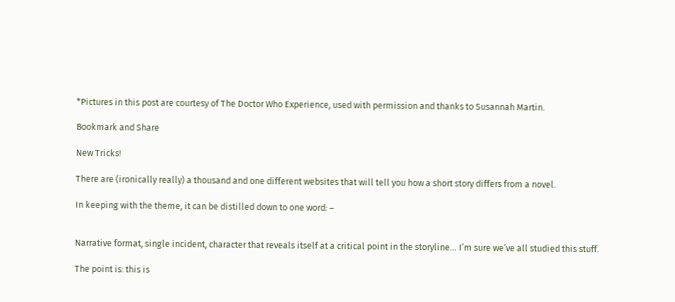*Pictures in this post are courtesy of The Doctor Who Experience, used with permission and thanks to Susannah Martin.

Bookmark and Share

New Tricks!

There are (ironically really) a thousand and one different websites that will tell you how a short story differs from a novel.

In keeping with the theme, it can be distilled down to one word: –


Narrative format, single incident, character that reveals itself at a critical point in the storyline… I’m sure we’ve all studied this stuff.

The point is: this is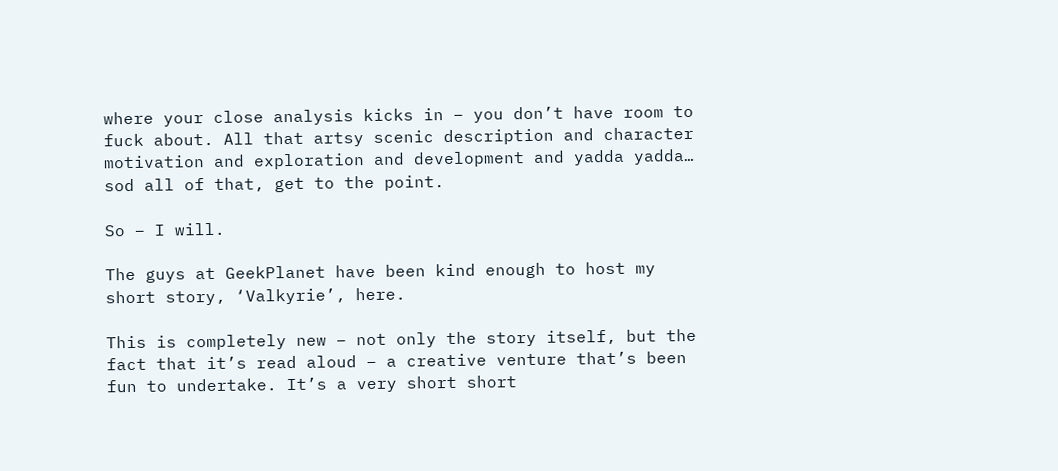where your close analysis kicks in – you don’t have room to fuck about. All that artsy scenic description and character motivation and exploration and development and yadda yadda… sod all of that, get to the point.

So – I will.

The guys at GeekPlanet have been kind enough to host my short story, ‘Valkyrie’, here.

This is completely new – not only the story itself, but the fact that it’s read aloud – a creative venture that’s been fun to undertake. It’s a very short short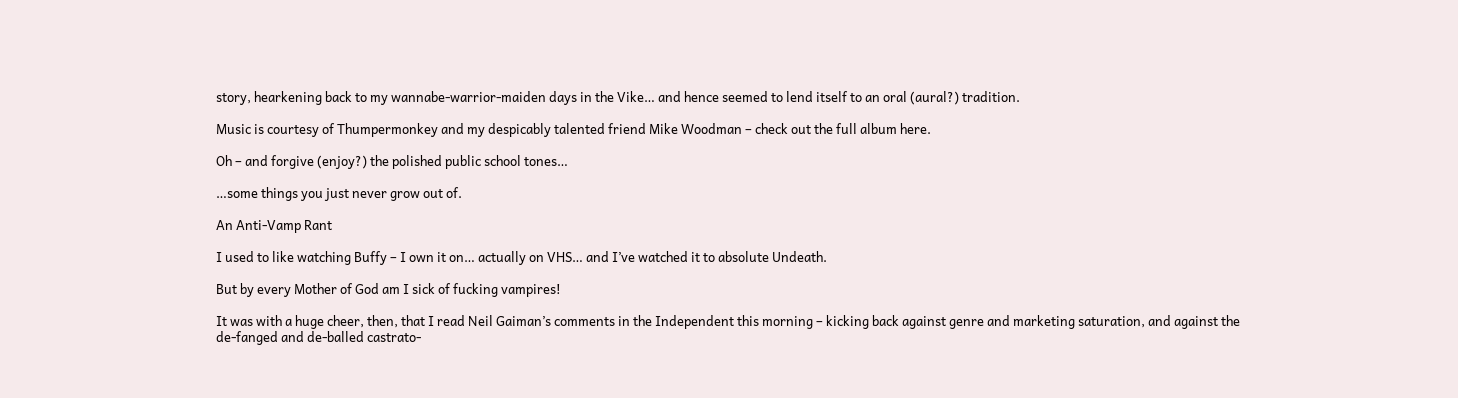story, hearkening back to my wannabe-warrior-maiden days in the Vike… and hence seemed to lend itself to an oral (aural?) tradition.

Music is courtesy of Thumpermonkey and my despicably talented friend Mike Woodman – check out the full album here.

Oh – and forgive (enjoy?) the polished public school tones…

…some things you just never grow out of.

An Anti-Vamp Rant

I used to like watching Buffy – I own it on… actually on VHS… and I’ve watched it to absolute Undeath.

But by every Mother of God am I sick of fucking vampires!

It was with a huge cheer, then, that I read Neil Gaiman’s comments in the Independent this morning – kicking back against genre and marketing saturation, and against the de-fanged and de-balled castrato-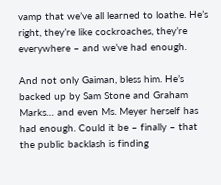vamp that we’ve all learned to loathe. He’s right, they’re like cockroaches, they’re everywhere – and we’ve had enough.

And not only Gaiman, bless him. He’s backed up by Sam Stone and Graham Marks… and even Ms. Meyer herself has had enough. Could it be – finally – that the public backlash is finding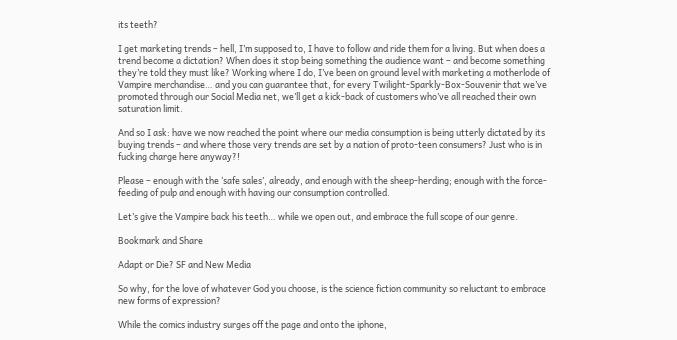its teeth?

I get marketing trends – hell, I’m supposed to, I have to follow and ride them for a living. But when does a trend become a dictation? When does it stop being something the audience want – and become something they’re told they must like? Working where I do, I’ve been on ground level with marketing a motherlode of Vampire merchandise… and you can guarantee that, for every Twilight-Sparkly-Box-Souvenir that we’ve promoted through our Social Media net, we’ll get a kick-back of customers who’ve all reached their own saturation limit.

And so I ask: have we now reached the point where our media consumption is being utterly dictated by its buying trends – and where those very trends are set by a nation of proto-teen consumers? Just who is in fucking charge here anyway?!

Please – enough with the ‘safe sales’, already, and enough with the sheep-herding; enough with the force-feeding of pulp and enough with having our consumption controlled.

Let’s give the Vampire back his teeth… while we open out, and embrace the full scope of our genre.

Bookmark and Share

Adapt or Die? SF and New Media

So why, for the love of whatever God you choose, is the science fiction community so reluctant to embrace new forms of expression?

While the comics industry surges off the page and onto the iphone,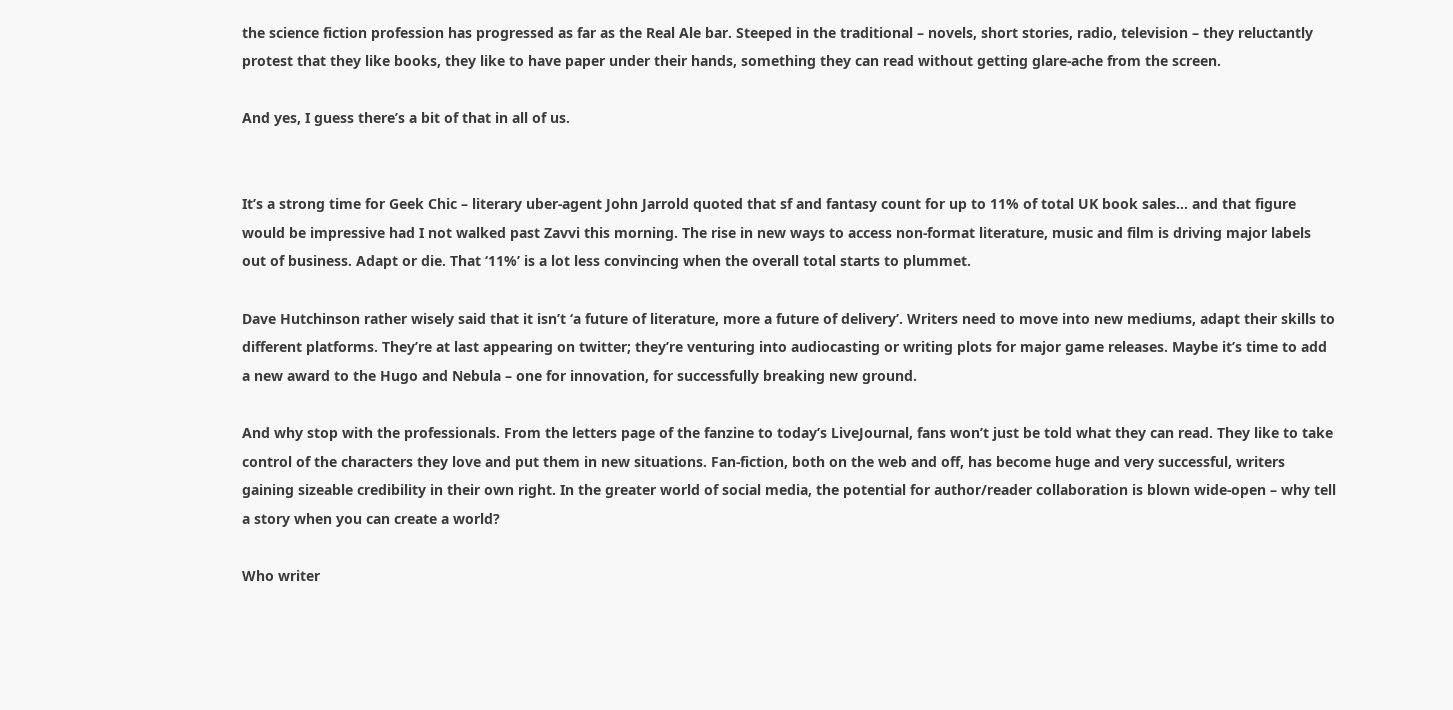the science fiction profession has progressed as far as the Real Ale bar. Steeped in the traditional – novels, short stories, radio, television – they reluctantly protest that they like books, they like to have paper under their hands, something they can read without getting glare-ache from the screen.

And yes, I guess there’s a bit of that in all of us.


It’s a strong time for Geek Chic – literary uber-agent John Jarrold quoted that sf and fantasy count for up to 11% of total UK book sales… and that figure would be impressive had I not walked past Zavvi this morning. The rise in new ways to access non-format literature, music and film is driving major labels out of business. Adapt or die. That ‘11%’ is a lot less convincing when the overall total starts to plummet.

Dave Hutchinson rather wisely said that it isn’t ‘a future of literature, more a future of delivery’. Writers need to move into new mediums, adapt their skills to different platforms. They’re at last appearing on twitter; they’re venturing into audiocasting or writing plots for major game releases. Maybe it’s time to add a new award to the Hugo and Nebula – one for innovation, for successfully breaking new ground.

And why stop with the professionals. From the letters page of the fanzine to today’s LiveJournal, fans won’t just be told what they can read. They like to take control of the characters they love and put them in new situations. Fan-fiction, both on the web and off, has become huge and very successful, writers gaining sizeable credibility in their own right. In the greater world of social media, the potential for author/reader collaboration is blown wide-open – why tell a story when you can create a world?

Who writer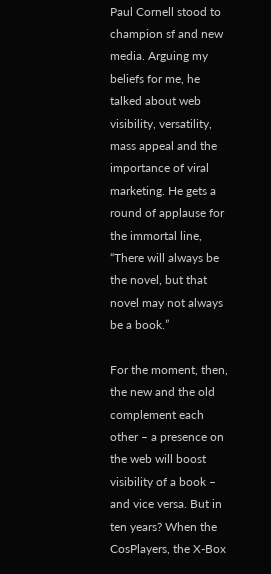Paul Cornell stood to champion sf and new media. Arguing my beliefs for me, he talked about web visibility, versatility, mass appeal and the importance of viral marketing. He gets a round of applause for the immortal line, “There will always be the novel, but that novel may not always be a book.”

For the moment, then, the new and the old complement each other – a presence on the web will boost visibility of a book – and vice versa. But in ten years? When the CosPlayers, the X-Box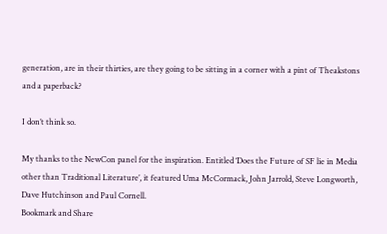generation, are in their thirties, are they going to be sitting in a corner with a pint of Theakstons and a paperback?

I don’t think so.

My thanks to the NewCon panel for the inspiration. Entitled ‘Does the Future of SF lie in Media other than Traditional Literature’, it featured Uma McCormack, John Jarrold, Steve Longworth, Dave Hutchinson and Paul Cornell.
Bookmark and Share